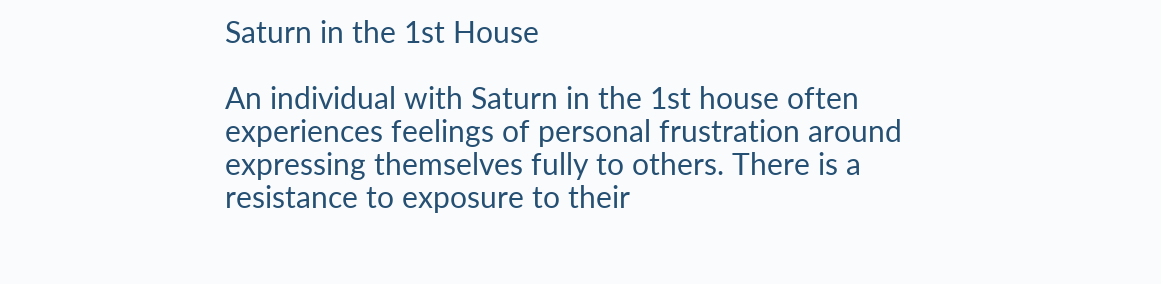Saturn in the 1st House

An individual with Saturn in the 1st house often experiences feelings of personal frustration around expressing themselves fully to others. There is a resistance to exposure to their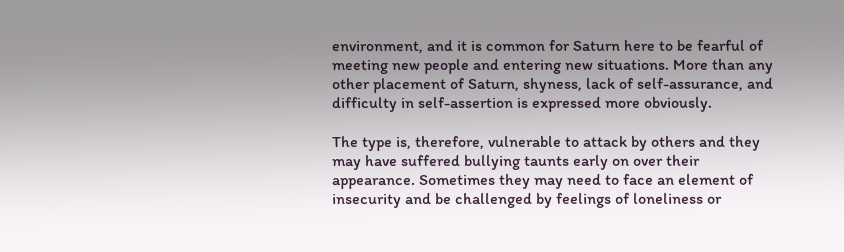environment, and it is common for Saturn here to be fearful of meeting new people and entering new situations. More than any other placement of Saturn, shyness, lack of self-assurance, and difficulty in self-assertion is expressed more obviously.

The type is, therefore, vulnerable to attack by others and they may have suffered bullying taunts early on over their appearance. Sometimes they may need to face an element of insecurity and be challenged by feelings of loneliness or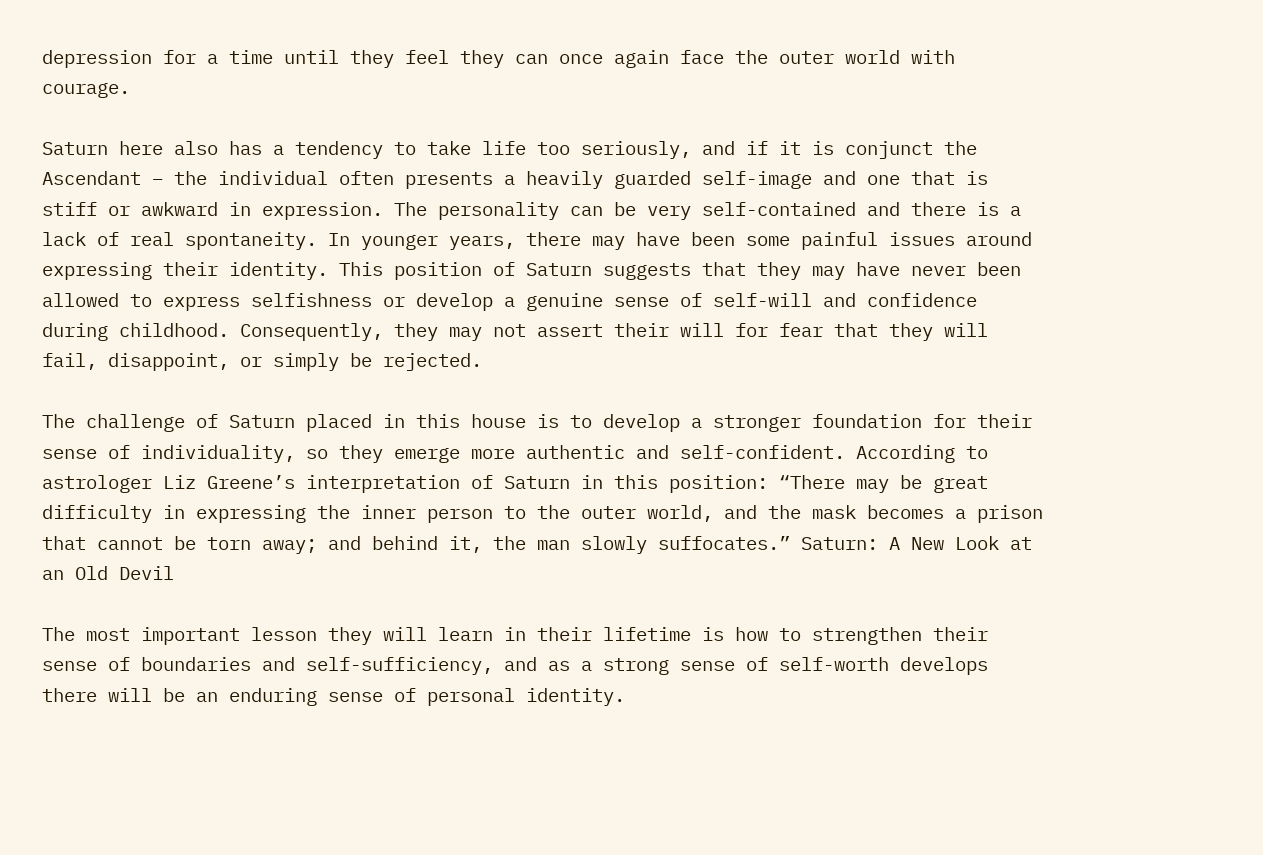depression for a time until they feel they can once again face the outer world with courage.

Saturn here also has a tendency to take life too seriously, and if it is conjunct the Ascendant – the individual often presents a heavily guarded self-image and one that is stiff or awkward in expression. The personality can be very self-contained and there is a lack of real spontaneity. In younger years, there may have been some painful issues around expressing their identity. This position of Saturn suggests that they may have never been allowed to express selfishness or develop a genuine sense of self-will and confidence during childhood. Consequently, they may not assert their will for fear that they will fail, disappoint, or simply be rejected.

The challenge of Saturn placed in this house is to develop a stronger foundation for their sense of individuality, so they emerge more authentic and self-confident. According to astrologer Liz Greene’s interpretation of Saturn in this position: “There may be great difficulty in expressing the inner person to the outer world, and the mask becomes a prison that cannot be torn away; and behind it, the man slowly suffocates.” Saturn: A New Look at an Old Devil

The most important lesson they will learn in their lifetime is how to strengthen their sense of boundaries and self-sufficiency, and as a strong sense of self-worth develops there will be an enduring sense of personal identity.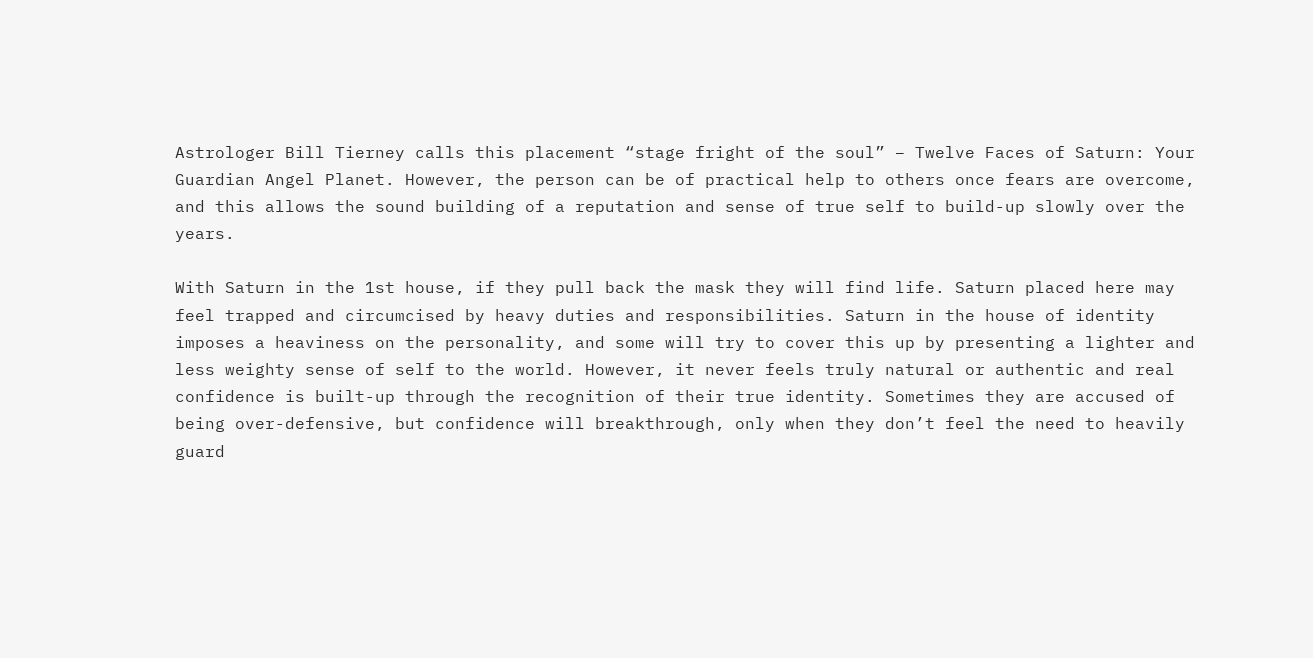Astrologer Bill Tierney calls this placement “stage fright of the soul” – Twelve Faces of Saturn: Your Guardian Angel Planet. However, the person can be of practical help to others once fears are overcome, and this allows the sound building of a reputation and sense of true self to build-up slowly over the years.

With Saturn in the 1st house, if they pull back the mask they will find life. Saturn placed here may feel trapped and circumcised by heavy duties and responsibilities. Saturn in the house of identity imposes a heaviness on the personality, and some will try to cover this up by presenting a lighter and less weighty sense of self to the world. However, it never feels truly natural or authentic and real confidence is built-up through the recognition of their true identity. Sometimes they are accused of being over-defensive, but confidence will breakthrough, only when they don’t feel the need to heavily guard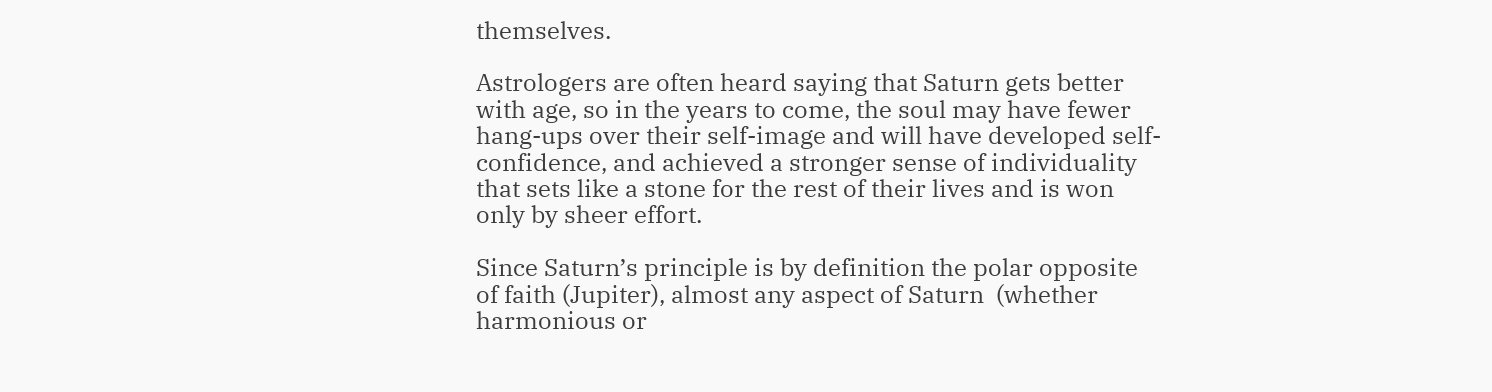themselves.

Astrologers are often heard saying that Saturn gets better with age, so in the years to come, the soul may have fewer hang-ups over their self-image and will have developed self-confidence, and achieved a stronger sense of individuality that sets like a stone for the rest of their lives and is won only by sheer effort.

Since Saturn’s principle is by definition the polar opposite of faith (Jupiter), almost any aspect of Saturn  (whether harmonious or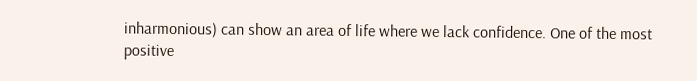inharmonious) can show an area of life where we lack confidence. One of the most positive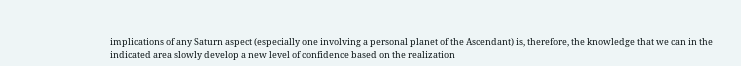implications of any Saturn aspect (especially one involving a personal planet of the Ascendant) is, therefore, the knowledge that we can in the indicated area slowly develop a new level of confidence based on the realization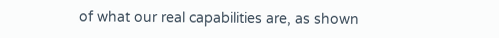of what our real capabilities are, as shown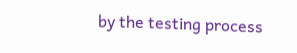by the testing process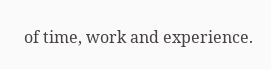of time, work and experience.